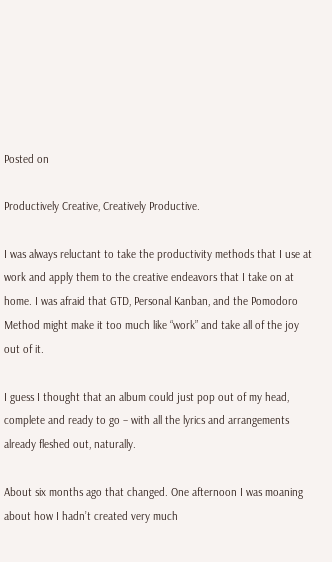Posted on

Productively Creative, Creatively Productive.

I was always reluctant to take the productivity methods that I use at work and apply them to the creative endeavors that I take on at home. I was afraid that GTD, Personal Kanban, and the Pomodoro Method might make it too much like “work” and take all of the joy out of it.

I guess I thought that an album could just pop out of my head, complete and ready to go – with all the lyrics and arrangements already fleshed out, naturally.

About six months ago that changed. One afternoon I was moaning about how I hadn’t created very much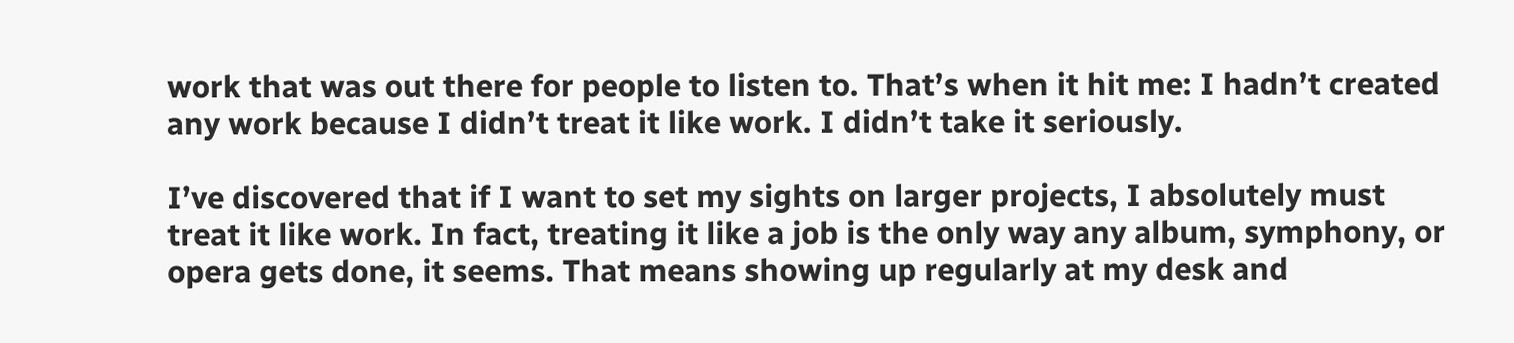work that was out there for people to listen to. That’s when it hit me: I hadn’t created any work because I didn’t treat it like work. I didn’t take it seriously.

I’ve discovered that if I want to set my sights on larger projects, I absolutely must treat it like work. In fact, treating it like a job is the only way any album, symphony, or opera gets done, it seems. That means showing up regularly at my desk and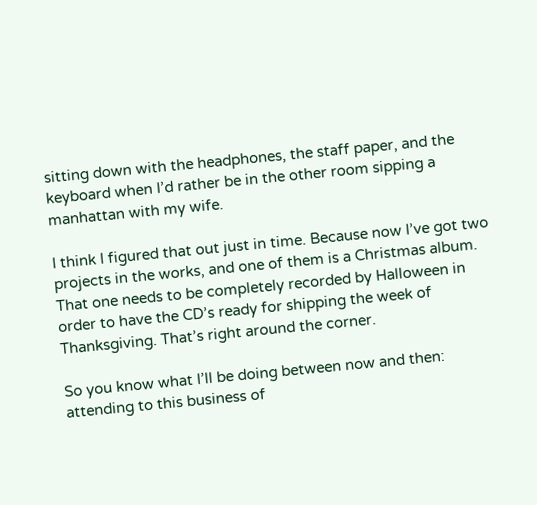sitting down with the headphones, the staff paper, and the keyboard when I’d rather be in the other room sipping a manhattan with my wife.

I think I figured that out just in time. Because now I’ve got two projects in the works, and one of them is a Christmas album. That one needs to be completely recorded by Halloween in order to have the CD’s ready for shipping the week of Thanksgiving. That’s right around the corner.

So you know what I’ll be doing between now and then: attending to this business of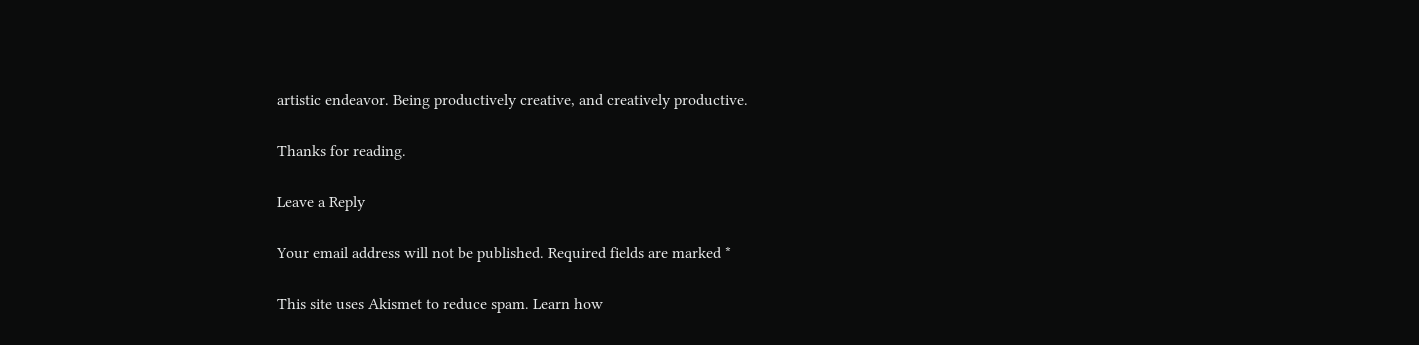artistic endeavor. Being productively creative, and creatively productive.

Thanks for reading.

Leave a Reply

Your email address will not be published. Required fields are marked *

This site uses Akismet to reduce spam. Learn how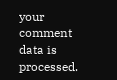your comment data is processed.